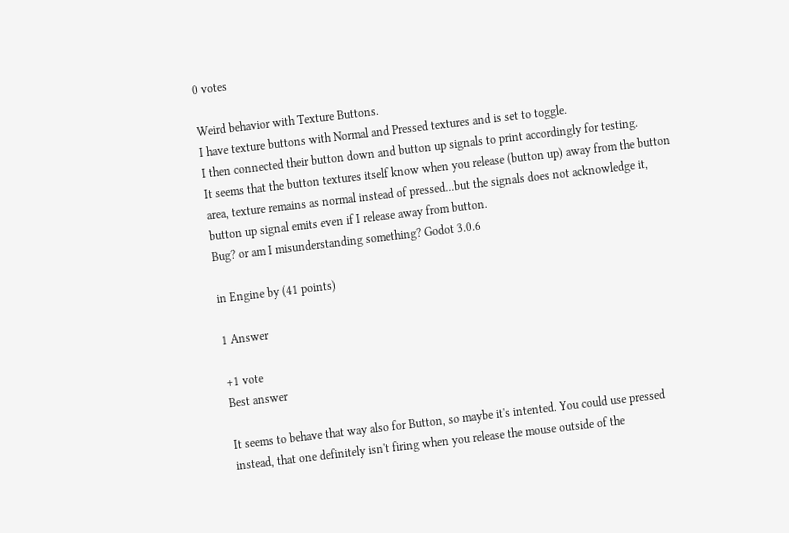0 votes

Weird behavior with Texture Buttons.
I have texture buttons with Normal and Pressed textures and is set to toggle.
I then connected their button down and button up signals to print accordingly for testing.
It seems that the button textures itself know when you release (button up) away from the button area, texture remains as normal instead of pressed...but the signals does not acknowledge it, button up signal emits even if I release away from button.
Bug? or am I misunderstanding something? Godot 3.0.6

in Engine by (41 points)

1 Answer

+1 vote
Best answer

It seems to behave that way also for Button, so maybe it's intented. You could use pressed instead, that one definitely isn't firing when you release the mouse outside of the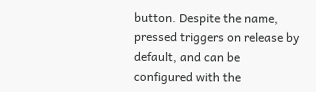button. Despite the name, pressed triggers on release by default, and can be configured with the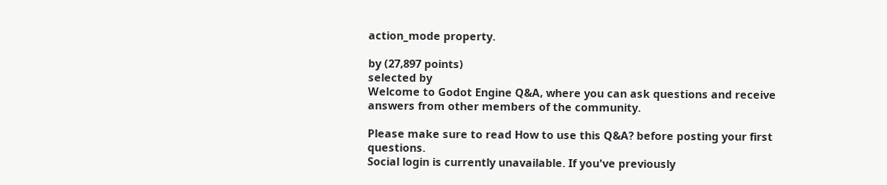action_mode property.

by (27,897 points)
selected by
Welcome to Godot Engine Q&A, where you can ask questions and receive answers from other members of the community.

Please make sure to read How to use this Q&A? before posting your first questions.
Social login is currently unavailable. If you've previously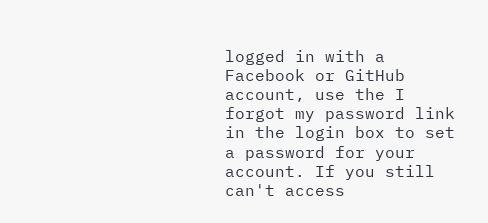logged in with a Facebook or GitHub account, use the I forgot my password link in the login box to set a password for your account. If you still can't access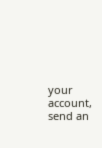your account, send an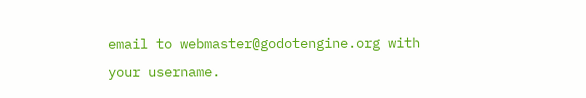email to webmaster@godotengine.org with your username.